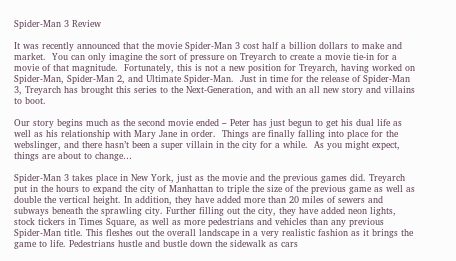Spider-Man 3 Review

It was recently announced that the movie Spider-Man 3 cost half a billion dollars to make and market.  You can only imagine the sort of pressure on Treyarch to create a movie tie-in for a movie of that magnitude.  Fortunately, this is not a new position for Treyarch, having worked on Spider-Man, Spider-Man 2, and Ultimate Spider-Man.  Just in time for the release of Spider-Man 3, Treyarch has brought this series to the Next-Generation, and with an all new story and villains to boot.

Our story begins much as the second movie ended – Peter has just begun to get his dual life as well as his relationship with Mary Jane in order.  Things are finally falling into place for the webslinger, and there hasn’t been a super villain in the city for a while.  As you might expect, things are about to change…

Spider-Man 3 takes place in New York, just as the movie and the previous games did. Treyarch put in the hours to expand the city of Manhattan to triple the size of the previous game as well as double the vertical height. In addition, they have added more than 20 miles of sewers and subways beneath the sprawling city. Further filling out the city, they have added neon lights, stock tickers in Times Square, as well as more pedestrians and vehicles than any previous Spider-Man title. This fleshes out the overall landscape in a very realistic fashion as it brings the game to life. Pedestrians hustle and bustle down the sidewalk as cars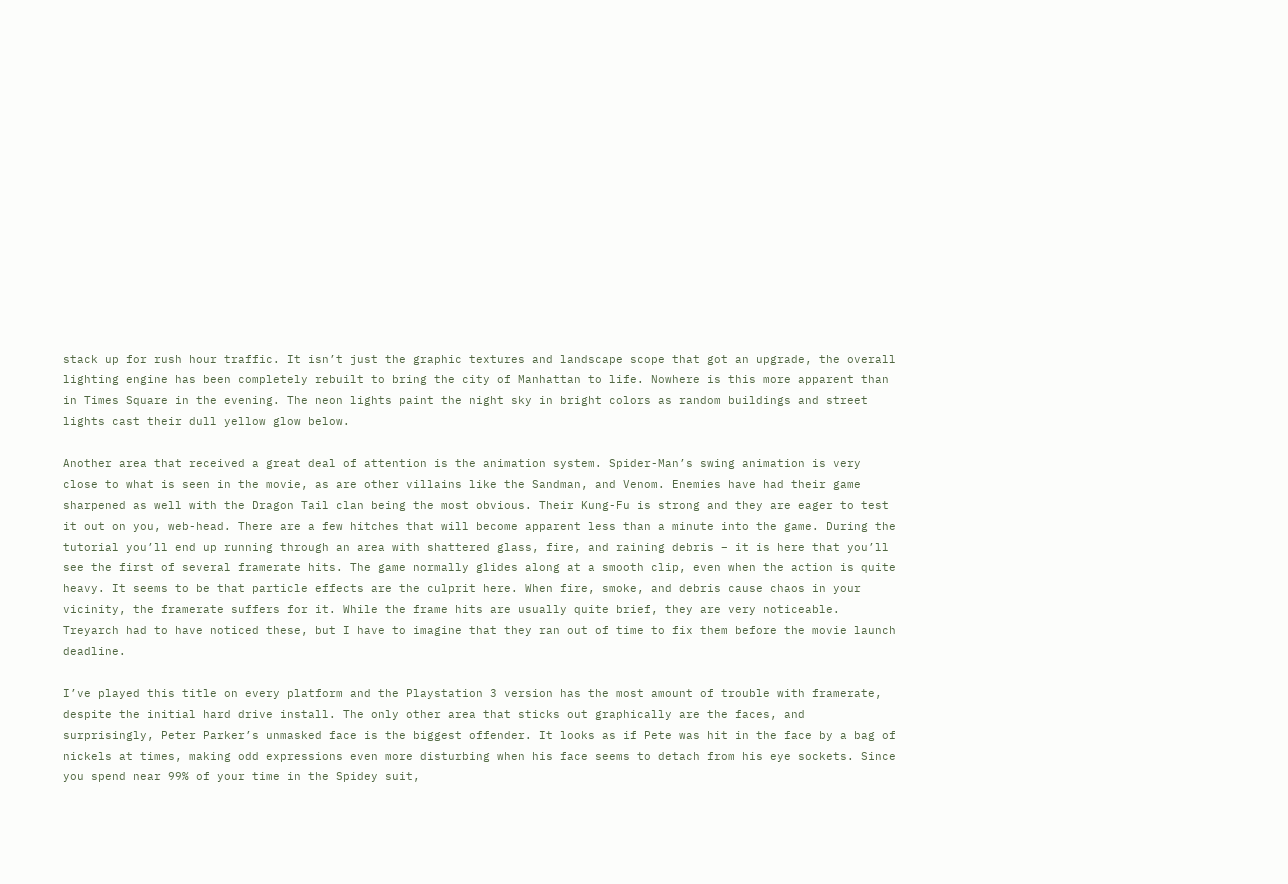stack up for rush hour traffic. It isn’t just the graphic textures and landscape scope that got an upgrade, the overall lighting engine has been completely rebuilt to bring the city of Manhattan to life. Nowhere is this more apparent than in Times Square in the evening. The neon lights paint the night sky in bright colors as random buildings and street lights cast their dull yellow glow below.

Another area that received a great deal of attention is the animation system. Spider-Man’s swing animation is very close to what is seen in the movie, as are other villains like the Sandman, and Venom. Enemies have had their game sharpened as well with the Dragon Tail clan being the most obvious. Their Kung-Fu is strong and they are eager to test it out on you, web-head. There are a few hitches that will become apparent less than a minute into the game. During the tutorial you’ll end up running through an area with shattered glass, fire, and raining debris – it is here that you’ll see the first of several framerate hits. The game normally glides along at a smooth clip, even when the action is quite heavy. It seems to be that particle effects are the culprit here. When fire, smoke, and debris cause chaos in your vicinity, the framerate suffers for it. While the frame hits are usually quite brief, they are very noticeable. Treyarch had to have noticed these, but I have to imagine that they ran out of time to fix them before the movie launch deadline.

I’ve played this title on every platform and the Playstation 3 version has the most amount of trouble with framerate, despite the initial hard drive install. The only other area that sticks out graphically are the faces, and surprisingly, Peter Parker’s unmasked face is the biggest offender. It looks as if Pete was hit in the face by a bag of nickels at times, making odd expressions even more disturbing when his face seems to detach from his eye sockets. Since you spend near 99% of your time in the Spidey suit,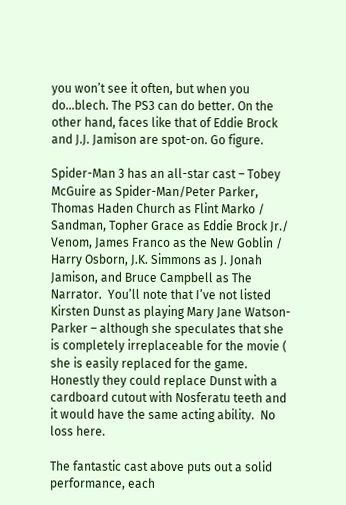you won’t see it often, but when you do…blech. The PS3 can do better. On the other hand, faces like that of Eddie Brock and J.J. Jamison are spot-on. Go figure.

Spider-Man 3 has an all-star cast – Tobey McGuire as Spider-Man/Peter Parker, Thomas Haden Church as Flint Marko / Sandman, Topher Grace as Eddie Brock Jr./ Venom, James Franco as the New Goblin / Harry Osborn, J.K. Simmons as J. Jonah Jamison, and Bruce Campbell as The Narrator.  You’ll note that I’ve not listed Kirsten Dunst as playing Mary Jane Watson-Parker – although she speculates that she is completely irreplaceable for the movie ( she is easily replaced for the game.  Honestly they could replace Dunst with a cardboard cutout with Nosferatu teeth and it would have the same acting ability.  No loss here.

The fantastic cast above puts out a solid performance, each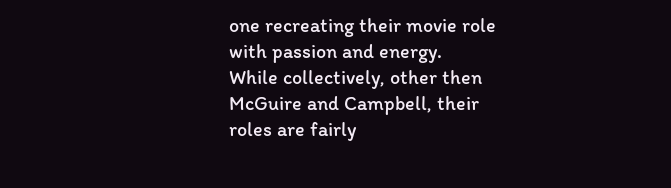one recreating their movie role with passion and energy.  While collectively, other then McGuire and Campbell, their roles are fairly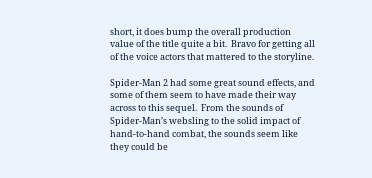short, it does bump the overall production value of the title quite a bit.  Bravo for getting all of the voice actors that mattered to the storyline.

Spider-Man 2 had some great sound effects, and some of them seem to have made their way across to this sequel.  From the sounds of Spider-Man’s websling to the solid impact of hand-to-hand combat, the sounds seem like they could be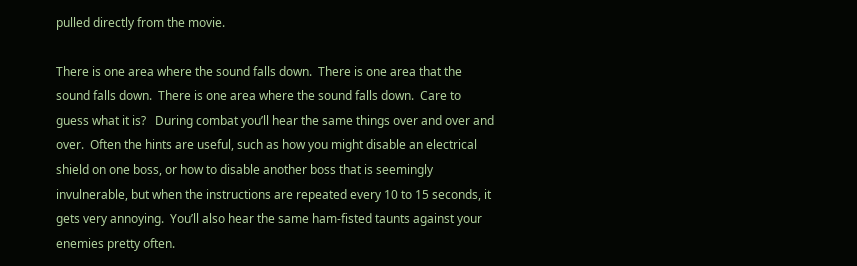pulled directly from the movie.

There is one area where the sound falls down.  There is one area that the sound falls down.  There is one area where the sound falls down.  Care to guess what it is?   During combat you’ll hear the same things over and over and over.  Often the hints are useful, such as how you might disable an electrical shield on one boss, or how to disable another boss that is seemingly invulnerable, but when the instructions are repeated every 10 to 15 seconds, it gets very annoying.  You’ll also hear the same ham-fisted taunts against your enemies pretty often.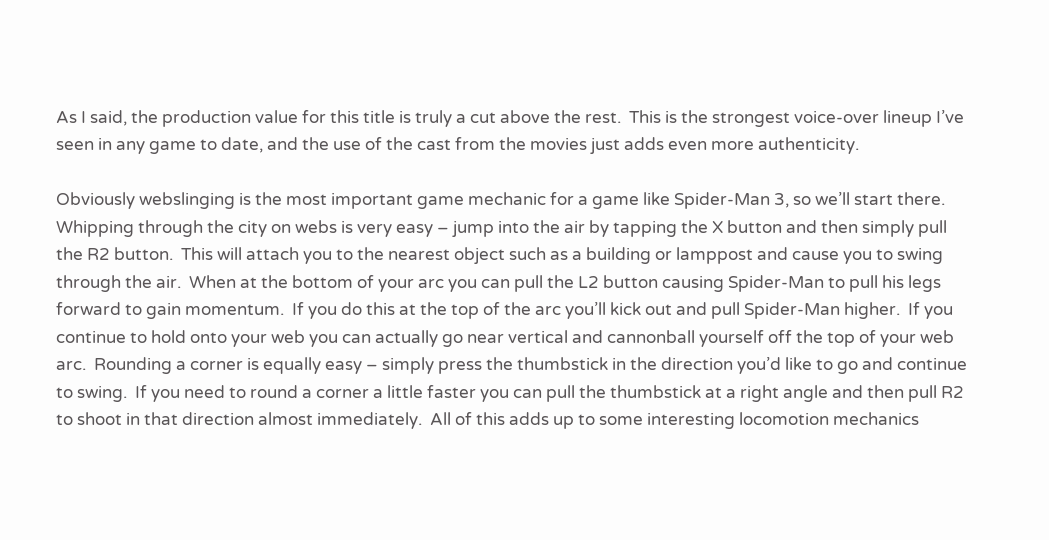As I said, the production value for this title is truly a cut above the rest.  This is the strongest voice-over lineup I’ve seen in any game to date, and the use of the cast from the movies just adds even more authenticity.

Obviously webslinging is the most important game mechanic for a game like Spider-Man 3, so we’ll start there.  Whipping through the city on webs is very easy – jump into the air by tapping the X button and then simply pull the R2 button.  This will attach you to the nearest object such as a building or lamppost and cause you to swing through the air.  When at the bottom of your arc you can pull the L2 button causing Spider-Man to pull his legs forward to gain momentum.  If you do this at the top of the arc you’ll kick out and pull Spider-Man higher.  If you continue to hold onto your web you can actually go near vertical and cannonball yourself off the top of your web arc.  Rounding a corner is equally easy – simply press the thumbstick in the direction you’d like to go and continue to swing.  If you need to round a corner a little faster you can pull the thumbstick at a right angle and then pull R2 to shoot in that direction almost immediately.  All of this adds up to some interesting locomotion mechanics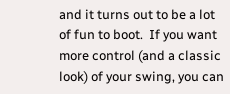and it turns out to be a lot of fun to boot.  If you want more control (and a classic look) of your swing, you can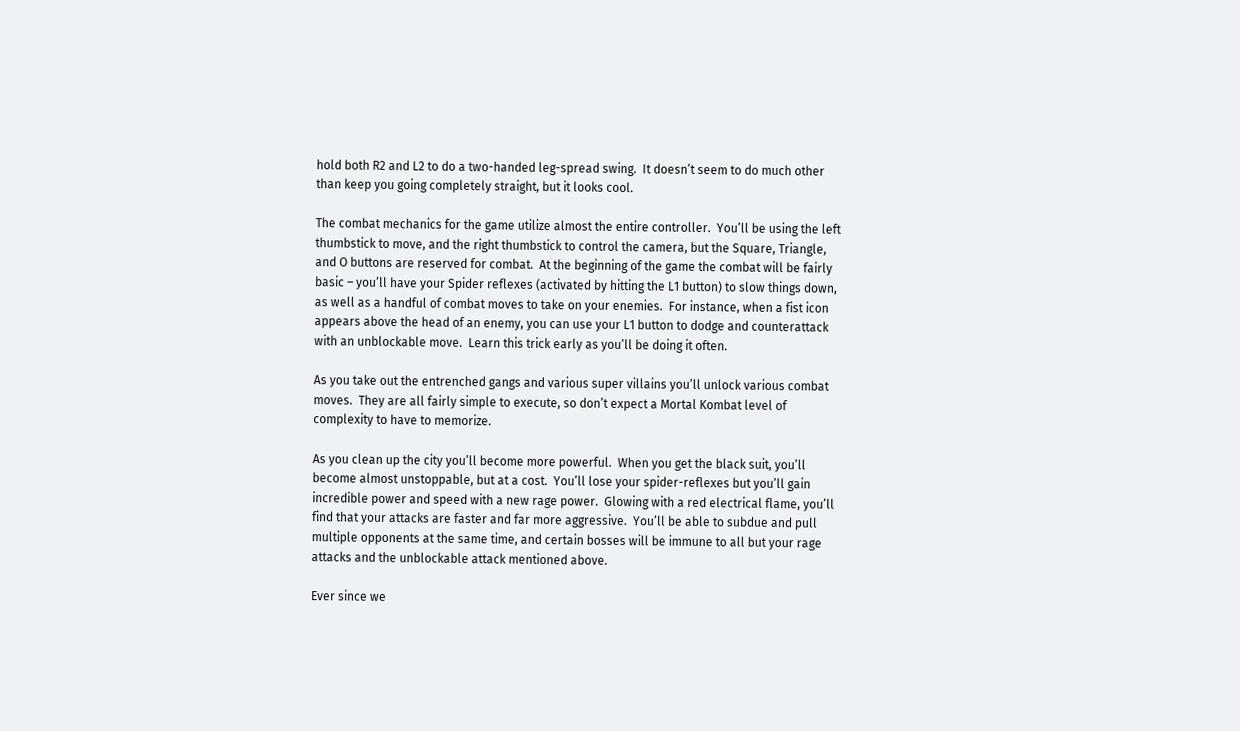hold both R2 and L2 to do a two-handed leg-spread swing.  It doesn’t seem to do much other than keep you going completely straight, but it looks cool.

The combat mechanics for the game utilize almost the entire controller.  You’ll be using the left thumbstick to move, and the right thumbstick to control the camera, but the Square, Triangle, and O buttons are reserved for combat.  At the beginning of the game the combat will be fairly basic – you’ll have your Spider reflexes (activated by hitting the L1 button) to slow things down, as well as a handful of combat moves to take on your enemies.  For instance, when a fist icon appears above the head of an enemy, you can use your L1 button to dodge and counterattack with an unblockable move.  Learn this trick early as you’ll be doing it often.

As you take out the entrenched gangs and various super villains you’ll unlock various combat moves.  They are all fairly simple to execute, so don’t expect a Mortal Kombat level of complexity to have to memorize.

As you clean up the city you’ll become more powerful.  When you get the black suit, you’ll become almost unstoppable, but at a cost.  You’ll lose your spider-reflexes but you’ll gain incredible power and speed with a new rage power.  Glowing with a red electrical flame, you’ll find that your attacks are faster and far more aggressive.  You’ll be able to subdue and pull multiple opponents at the same time, and certain bosses will be immune to all but your rage attacks and the unblockable attack mentioned above.

Ever since we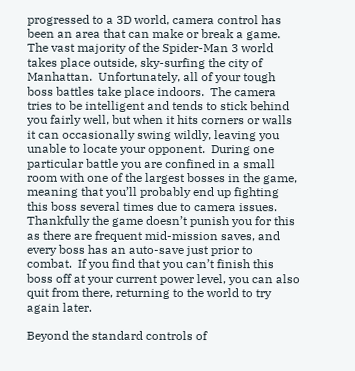progressed to a 3D world, camera control has been an area that can make or break a game.  The vast majority of the Spider-Man 3 world takes place outside, sky-surfing the city of Manhattan.  Unfortunately, all of your tough boss battles take place indoors.  The camera tries to be intelligent and tends to stick behind you fairly well, but when it hits corners or walls it can occasionally swing wildly, leaving you unable to locate your opponent.  During one particular battle you are confined in a small room with one of the largest bosses in the game, meaning that you’ll probably end up fighting this boss several times due to camera issues.  Thankfully the game doesn’t punish you for this as there are frequent mid-mission saves, and every boss has an auto-save just prior to combat.  If you find that you can’t finish this boss off at your current power level, you can also quit from there, returning to the world to try again later.

Beyond the standard controls of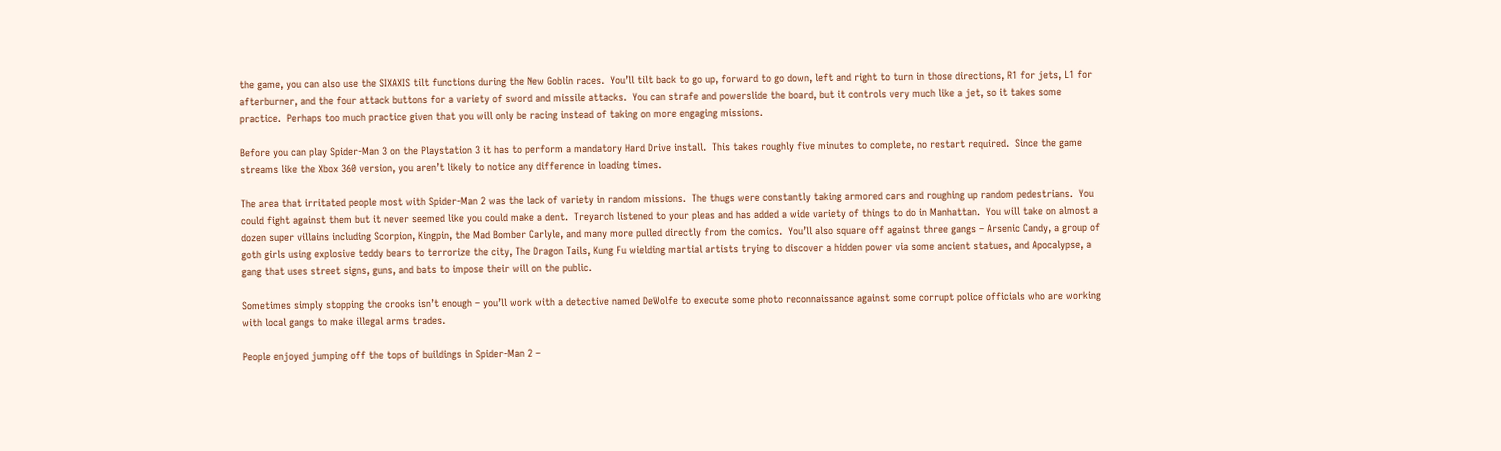the game, you can also use the SIXAXIS tilt functions during the New Goblin races.  You’ll tilt back to go up, forward to go down, left and right to turn in those directions, R1 for jets, L1 for afterburner, and the four attack buttons for a variety of sword and missile attacks.  You can strafe and powerslide the board, but it controls very much like a jet, so it takes some practice.  Perhaps too much practice given that you will only be racing instead of taking on more engaging missions.

Before you can play Spider-Man 3 on the Playstation 3 it has to perform a mandatory Hard Drive install.  This takes roughly five minutes to complete, no restart required.  Since the game streams like the Xbox 360 version, you aren’t likely to notice any difference in loading times.

The area that irritated people most with Spider-Man 2 was the lack of variety in random missions.  The thugs were constantly taking armored cars and roughing up random pedestrians.  You could fight against them but it never seemed like you could make a dent.  Treyarch listened to your pleas and has added a wide variety of things to do in Manhattan.  You will take on almost a dozen super villains including Scorpion, Kingpin, the Mad Bomber Carlyle, and many more pulled directly from the comics.  You’ll also square off against three gangs – Arsenic Candy, a group of goth girls using explosive teddy bears to terrorize the city, The Dragon Tails, Kung Fu wielding martial artists trying to discover a hidden power via some ancient statues, and Apocalypse, a gang that uses street signs, guns, and bats to impose their will on the public.

Sometimes simply stopping the crooks isn’t enough – you’ll work with a detective named DeWolfe to execute some photo reconnaissance against some corrupt police officials who are working with local gangs to make illegal arms trades.

People enjoyed jumping off the tops of buildings in Spider-Man 2 –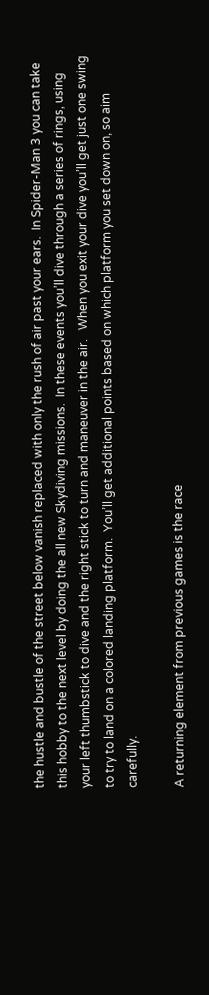the hustle and bustle of the street below vanish replaced with only the rush of air past your ears.  In Spider-Man 3 you can take this hobby to the next level by doing the all new Skydiving missions.  In these events you’ll dive through a series of rings, using your left thumbstick to dive and the right stick to turn and maneuver in the air.   When you exit your dive you’ll get just one swing to try to land on a colored landing platform.  You’ll get additional points based on which platform you set down on, so aim carefully.

A returning element from previous games is the race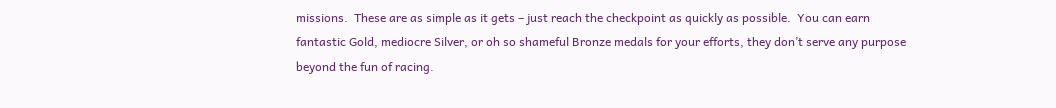missions.  These are as simple as it gets – just reach the checkpoint as quickly as possible.  You can earn fantastic Gold, mediocre Silver, or oh so shameful Bronze medals for your efforts, they don’t serve any purpose beyond the fun of racing.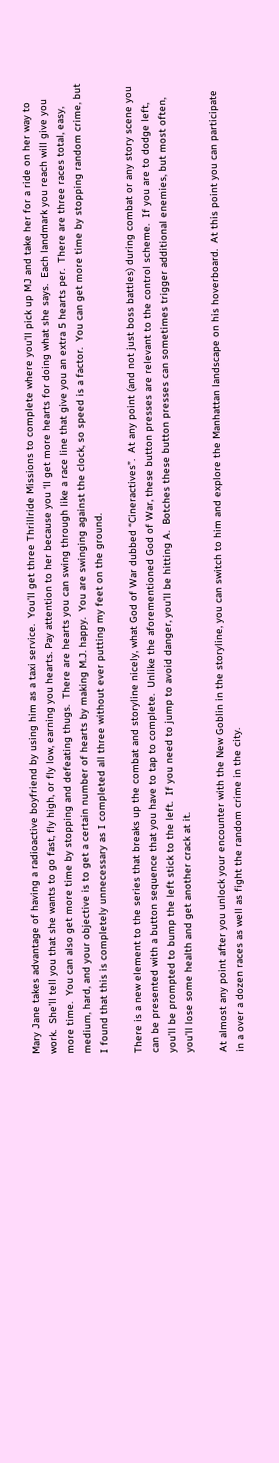Mary Jane takes advantage of having a radioactive boyfriend by using him as a taxi service.  You’ll get three Thrillride Missions to complete where you’ll pick up MJ and take her for a ride on her way to work.  She’ll tell you that she wants to go fast, fly high, or fly low, earning you hearts. Pay attention to her because you ‘ll get more hearts for doing what she says.  Each landmark you reach will give you more time.  You can also get more time by stopping and defeating thugs.  There are hearts you can swing through like a race line that give you an extra 5 hearts per.  There are three races total, easy, medium, hard, and your objective is to get a certain number of hearts by making M.J. happy.  You are swinging against the clock, so speed is a factor.  You can get more time by stopping random crime, but I found that this is completely unnecessary as I completed all three without ever putting my feet on the ground.

There is a new element to the series that breaks up the combat and storyline nicely, what God of War dubbed “Cineractives”.  At any point (and not just boss battles) during combat or any story scene you can be presented with a button sequence that you have to tap to complete.  Unlike the aforementioned God of War, these button presses are relevant to the control scheme.  If you are to dodge left, you’ll be prompted to bump the left stick to the left.  If you need to jump to avoid danger, you’ll be hitting A.  Botches these button presses can sometimes trigger additional enemies, but most often, you’ll lose some health and get another crack at it.

At almost any point after you unlock your encounter with the New Goblin in the storyline, you can switch to him and explore the Manhattan landscape on his hoverboard.  At this point you can participate in a over a dozen races as well as fight the random crime in the city.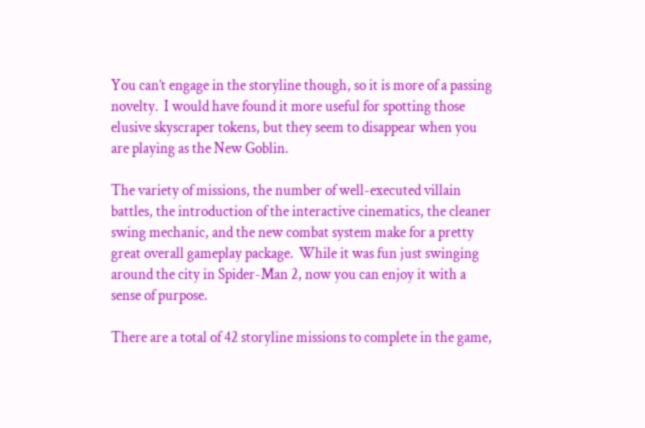You can’t engage in the storyline though, so it is more of a passing novelty.  I would have found it more useful for spotting those elusive skyscraper tokens, but they seem to disappear when you are playing as the New Goblin.

The variety of missions, the number of well-executed villain battles, the introduction of the interactive cinematics, the cleaner swing mechanic, and the new combat system make for a pretty great overall gameplay package.  While it was fun just swinging around the city in Spider-Man 2, now you can enjoy it with a sense of purpose.

There are a total of 42 storyline missions to complete in the game,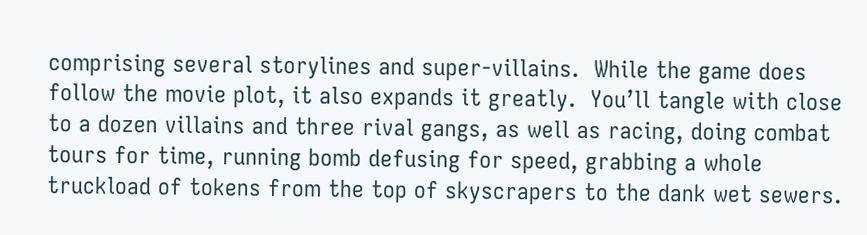comprising several storylines and super-villains.  While the game does follow the movie plot, it also expands it greatly.  You’ll tangle with close to a dozen villains and three rival gangs, as well as racing, doing combat tours for time, running bomb defusing for speed, grabbing a whole truckload of tokens from the top of skyscrapers to the dank wet sewers.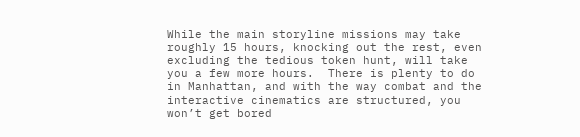While the main storyline missions may take roughly 15 hours, knocking out the rest, even excluding the tedious token hunt, will take you a few more hours.  There is plenty to do in Manhattan, and with the way combat and the interactive cinematics are structured, you won’t get bored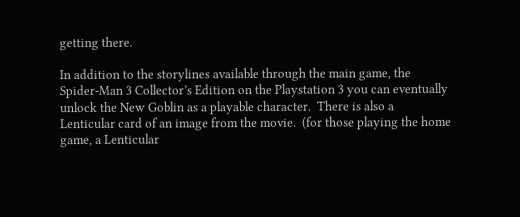getting there.

In addition to the storylines available through the main game, the Spider-Man 3 Collector’s Edition on the Playstation 3 you can eventually unlock the New Goblin as a playable character.  There is also a Lenticular card of an image from the movie.  (for those playing the home game, a Lenticular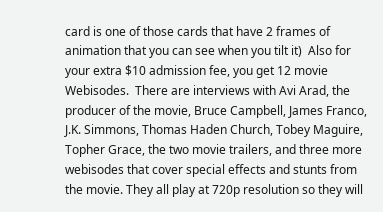card is one of those cards that have 2 frames of animation that you can see when you tilt it)  Also for your extra $10 admission fee, you get 12 movie Webisodes.  There are interviews with Avi Arad, the producer of the movie, Bruce Campbell, James Franco, J.K. Simmons, Thomas Haden Church, Tobey Maguire, Topher Grace, the two movie trailers, and three more webisodes that cover special effects and stunts from the movie. They all play at 720p resolution so they will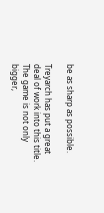be as sharp as possible.

Treyarch has put a great deal of work into this title.  The game is not only bigger,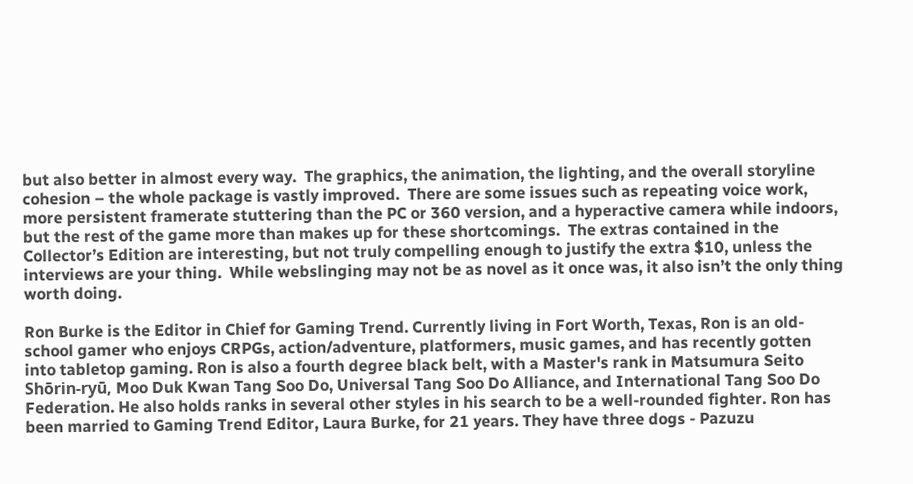but also better in almost every way.  The graphics, the animation, the lighting, and the overall storyline cohesion – the whole package is vastly improved.  There are some issues such as repeating voice work, more persistent framerate stuttering than the PC or 360 version, and a hyperactive camera while indoors, but the rest of the game more than makes up for these shortcomings.  The extras contained in the Collector’s Edition are interesting, but not truly compelling enough to justify the extra $10, unless the interviews are your thing.  While webslinging may not be as novel as it once was, it also isn’t the only thing worth doing.

Ron Burke is the Editor in Chief for Gaming Trend. Currently living in Fort Worth, Texas, Ron is an old-school gamer who enjoys CRPGs, action/adventure, platformers, music games, and has recently gotten into tabletop gaming. Ron is also a fourth degree black belt, with a Master's rank in Matsumura Seito Shōrin-ryū, Moo Duk Kwan Tang Soo Do, Universal Tang Soo Do Alliance, and International Tang Soo Do Federation. He also holds ranks in several other styles in his search to be a well-rounded fighter. Ron has been married to Gaming Trend Editor, Laura Burke, for 21 years. They have three dogs - Pazuzu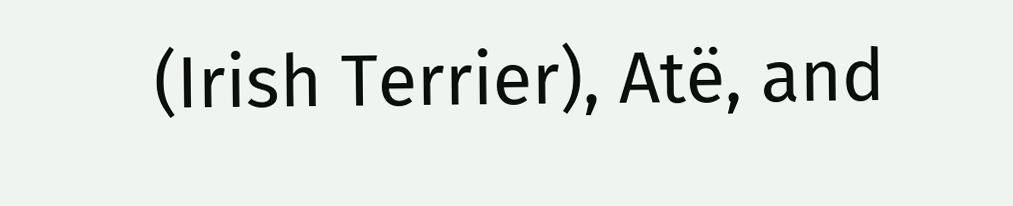(Irish Terrier), Atë, and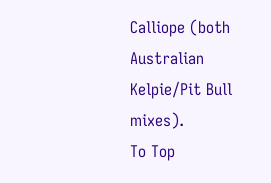Calliope (both Australian Kelpie/Pit Bull mixes).
To Top